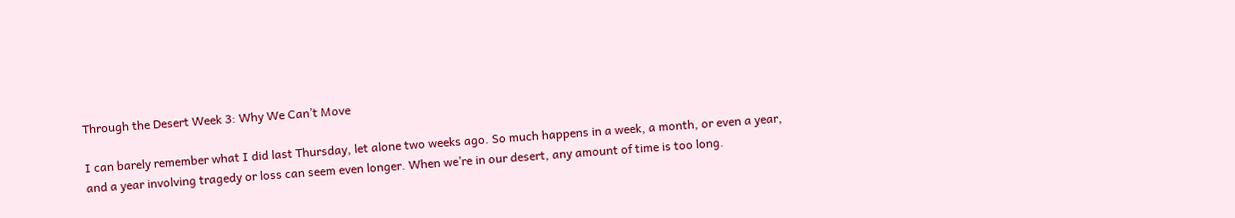Through the Desert Week 3: Why We Can’t Move

I can barely remember what I did last Thursday, let alone two weeks ago. So much happens in a week, a month, or even a year, and a year involving tragedy or loss can seem even longer. When we’re in our desert, any amount of time is too long.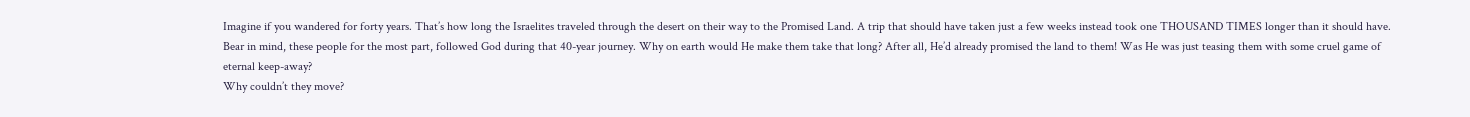Imagine if you wandered for forty years. That’s how long the Israelites traveled through the desert on their way to the Promised Land. A trip that should have taken just a few weeks instead took one THOUSAND TIMES longer than it should have. Bear in mind, these people for the most part, followed God during that 40-year journey. Why on earth would He make them take that long? After all, He’d already promised the land to them! Was He was just teasing them with some cruel game of eternal keep-away?
Why couldn’t they move?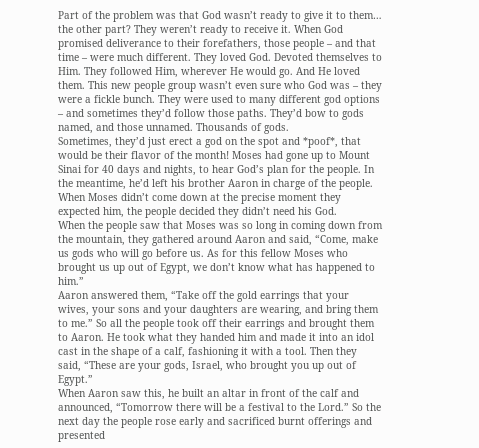Part of the problem was that God wasn’t ready to give it to them… the other part? They weren’t ready to receive it. When God promised deliverance to their forefathers, those people – and that time – were much different. They loved God. Devoted themselves to Him. They followed Him, wherever He would go. And He loved them. This new people group wasn’t even sure who God was – they were a fickle bunch. They were used to many different god options – and sometimes they’d follow those paths. They’d bow to gods named, and those unnamed. Thousands of gods.
Sometimes, they’d just erect a god on the spot and *poof*, that would be their flavor of the month! Moses had gone up to Mount Sinai for 40 days and nights, to hear God’s plan for the people. In the meantime, he’d left his brother Aaron in charge of the people. When Moses didn’t come down at the precise moment they expected him, the people decided they didn’t need his God.
When the people saw that Moses was so long in coming down from the mountain, they gathered around Aaron and said, “Come, make us gods who will go before us. As for this fellow Moses who brought us up out of Egypt, we don’t know what has happened to him.”
Aaron answered them, “Take off the gold earrings that your wives, your sons and your daughters are wearing, and bring them to me.” So all the people took off their earrings and brought them to Aaron. He took what they handed him and made it into an idol cast in the shape of a calf, fashioning it with a tool. Then they said, “These are your gods, Israel, who brought you up out of Egypt.”
When Aaron saw this, he built an altar in front of the calf and announced, “Tomorrow there will be a festival to the Lord.” So the next day the people rose early and sacrificed burnt offerings and presented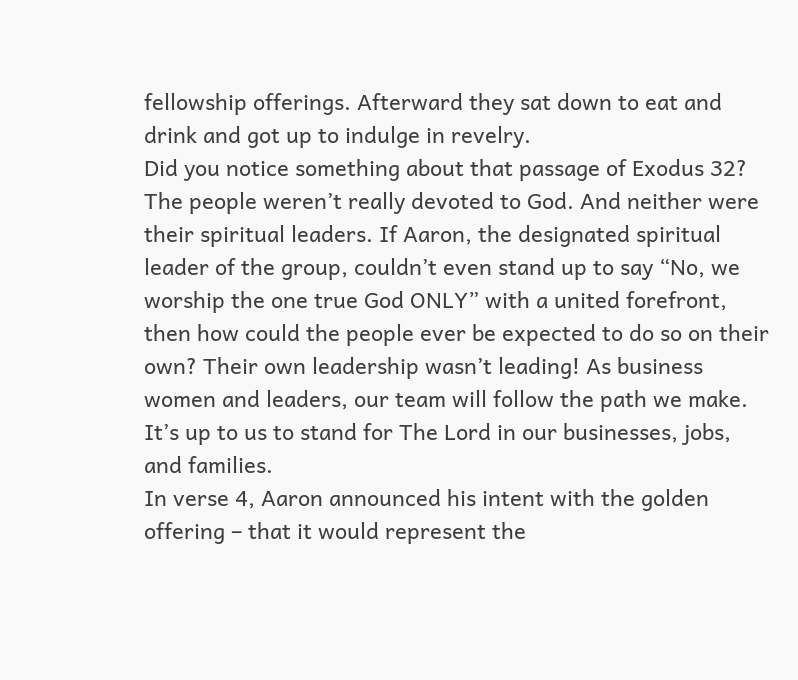fellowship offerings. Afterward they sat down to eat and drink and got up to indulge in revelry.
Did you notice something about that passage of Exodus 32? The people weren’t really devoted to God. And neither were their spiritual leaders. If Aaron, the designated spiritual leader of the group, couldn’t even stand up to say “No, we worship the one true God ONLY” with a united forefront, then how could the people ever be expected to do so on their own? Their own leadership wasn’t leading! As business women and leaders, our team will follow the path we make. It’s up to us to stand for The Lord in our businesses, jobs, and families.
In verse 4, Aaron announced his intent with the golden offering – that it would represent the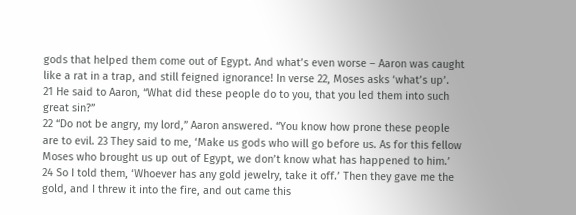gods that helped them come out of Egypt. And what’s even worse – Aaron was caught like a rat in a trap, and still feigned ignorance! In verse 22, Moses asks ‘what’s up’.
21 He said to Aaron, “What did these people do to you, that you led them into such great sin?”
22 “Do not be angry, my lord,” Aaron answered. “You know how prone these people are to evil. 23 They said to me, ‘Make us gods who will go before us. As for this fellow Moses who brought us up out of Egypt, we don’t know what has happened to him.’ 24 So I told them, ‘Whoever has any gold jewelry, take it off.’ Then they gave me the gold, and I threw it into the fire, and out came this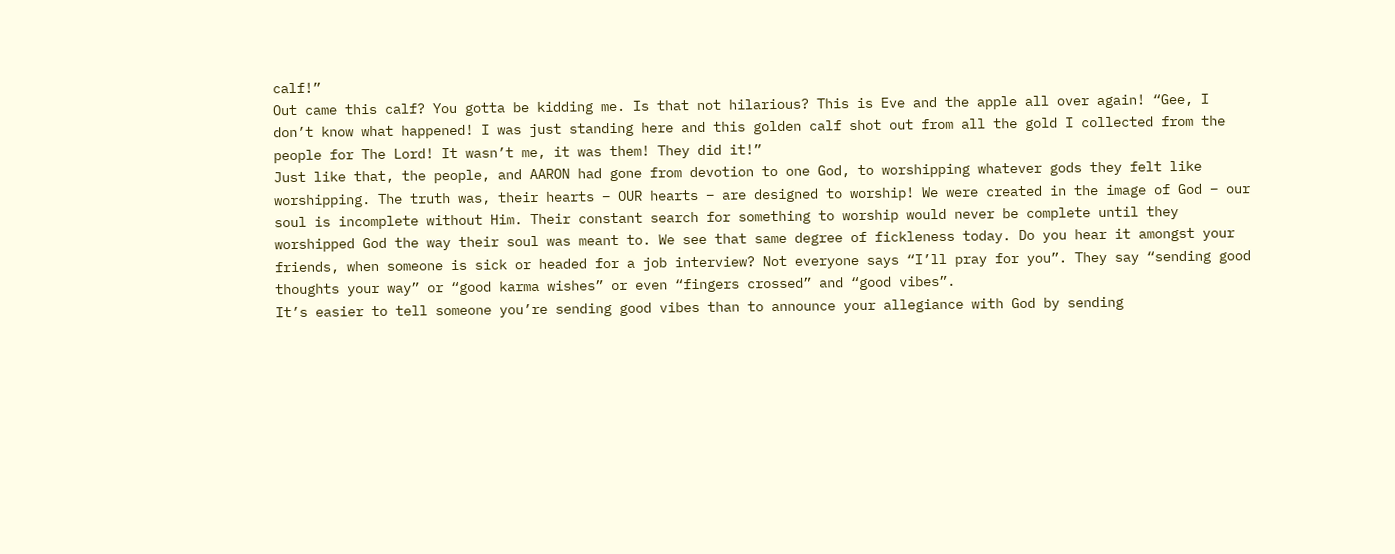calf!”
Out came this calf? You gotta be kidding me. Is that not hilarious? This is Eve and the apple all over again! “Gee, I don’t know what happened! I was just standing here and this golden calf shot out from all the gold I collected from the people for The Lord! It wasn’t me, it was them! They did it!”
Just like that, the people, and AARON had gone from devotion to one God, to worshipping whatever gods they felt like worshipping. The truth was, their hearts – OUR hearts – are designed to worship! We were created in the image of God – our soul is incomplete without Him. Their constant search for something to worship would never be complete until they worshipped God the way their soul was meant to. We see that same degree of fickleness today. Do you hear it amongst your friends, when someone is sick or headed for a job interview? Not everyone says “I’ll pray for you”. They say “sending good thoughts your way” or “good karma wishes” or even “fingers crossed” and “good vibes”.
It’s easier to tell someone you’re sending good vibes than to announce your allegiance with God by sending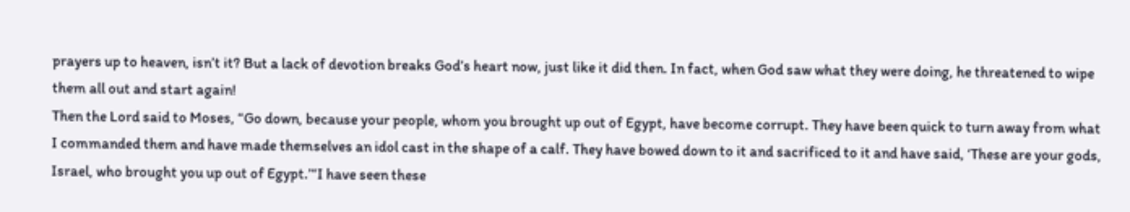prayers up to heaven, isn’t it? But a lack of devotion breaks God’s heart now, just like it did then. In fact, when God saw what they were doing, he threatened to wipe them all out and start again!
Then the Lord said to Moses, “Go down, because your people, whom you brought up out of Egypt, have become corrupt. They have been quick to turn away from what I commanded them and have made themselves an idol cast in the shape of a calf. They have bowed down to it and sacrificed to it and have said, ‘These are your gods, Israel, who brought you up out of Egypt.’“I have seen these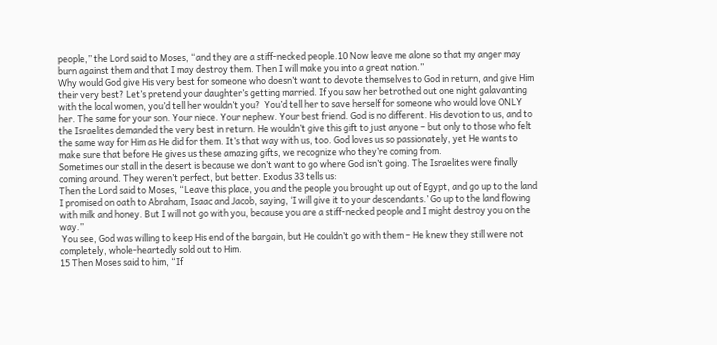people,” the Lord said to Moses, “and they are a stiff-necked people.10 Now leave me alone so that my anger may burn against them and that I may destroy them. Then I will make you into a great nation.”
Why would God give His very best for someone who doesn’t want to devote themselves to God in return, and give Him their very best? Let’s pretend your daughter’s getting married. If you saw her betrothed out one night galavanting with the local women, you’d tell her wouldn’t you?  You’d tell her to save herself for someone who would love ONLY her. The same for your son. Your niece. Your nephew. Your best friend. God is no different. His devotion to us, and to the Israelites demanded the very best in return. He wouldn’t give this gift to just anyone – but only to those who felt the same way for Him as He did for them. It’s that way with us, too. God loves us so passionately, yet He wants to make sure that before He gives us these amazing gifts, we recognize who they’re coming from.
Sometimes our stall in the desert is because we don’t want to go where God isn’t going. The Israelites were finally coming around. They weren’t perfect, but better. Exodus 33 tells us:
Then the Lord said to Moses, “Leave this place, you and the people you brought up out of Egypt, and go up to the land I promised on oath to Abraham, Isaac and Jacob, saying, ‘I will give it to your descendants.’ Go up to the land flowing with milk and honey. But I will not go with you, because you are a stiff-necked people and I might destroy you on the way.”
 You see, God was willing to keep His end of the bargain, but He couldn’t go with them – He knew they still were not completely, whole-heartedly sold out to Him.
15 Then Moses said to him, “If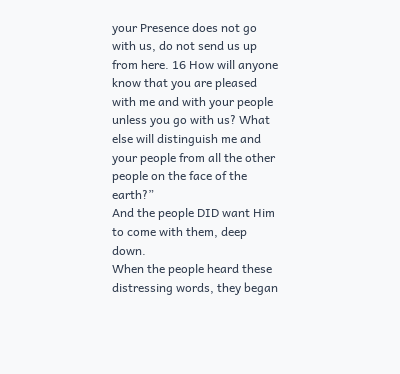your Presence does not go with us, do not send us up from here. 16 How will anyone know that you are pleased with me and with your people unless you go with us? What else will distinguish me and your people from all the other people on the face of the earth?”
And the people DID want Him to come with them, deep down.
When the people heard these distressing words, they began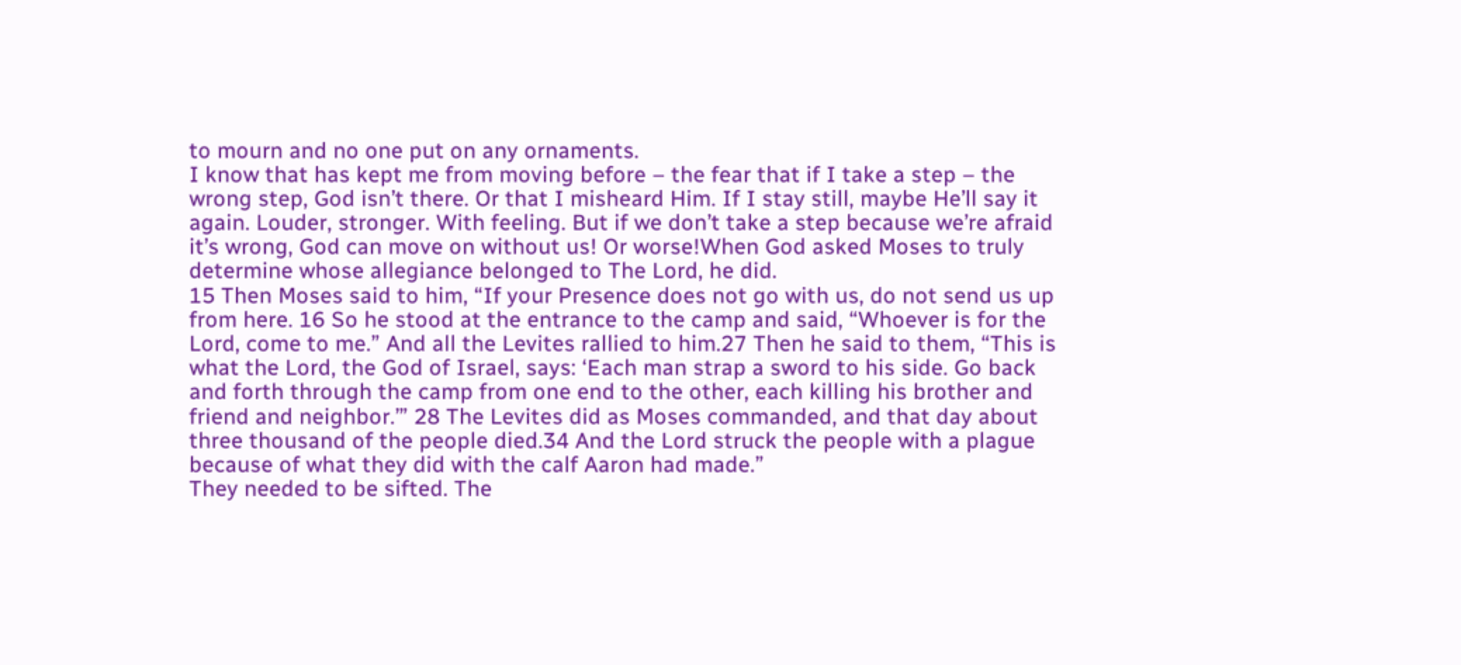to mourn and no one put on any ornaments.
I know that has kept me from moving before – the fear that if I take a step – the wrong step, God isn’t there. Or that I misheard Him. If I stay still, maybe He’ll say it again. Louder, stronger. With feeling. But if we don’t take a step because we’re afraid it’s wrong, God can move on without us! Or worse!When God asked Moses to truly determine whose allegiance belonged to The Lord, he did.
15 Then Moses said to him, “If your Presence does not go with us, do not send us up from here. 16 So he stood at the entrance to the camp and said, “Whoever is for the Lord, come to me.” And all the Levites rallied to him.27 Then he said to them, “This is what the Lord, the God of Israel, says: ‘Each man strap a sword to his side. Go back and forth through the camp from one end to the other, each killing his brother and friend and neighbor.’” 28 The Levites did as Moses commanded, and that day about three thousand of the people died.34 And the Lord struck the people with a plague because of what they did with the calf Aaron had made.”
They needed to be sifted. The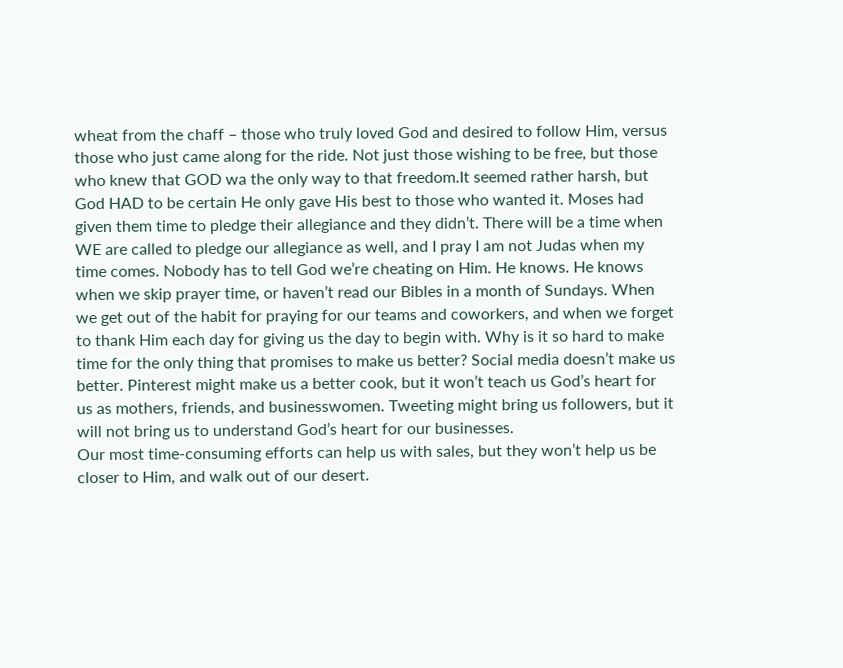wheat from the chaff – those who truly loved God and desired to follow Him, versus those who just came along for the ride. Not just those wishing to be free, but those who knew that GOD wa the only way to that freedom.It seemed rather harsh, but God HAD to be certain He only gave His best to those who wanted it. Moses had given them time to pledge their allegiance and they didn’t. There will be a time when WE are called to pledge our allegiance as well, and I pray I am not Judas when my time comes. Nobody has to tell God we’re cheating on Him. He knows. He knows when we skip prayer time, or haven’t read our Bibles in a month of Sundays. When we get out of the habit for praying for our teams and coworkers, and when we forget to thank Him each day for giving us the day to begin with. Why is it so hard to make time for the only thing that promises to make us better? Social media doesn’t make us better. Pinterest might make us a better cook, but it won’t teach us God’s heart for us as mothers, friends, and businesswomen. Tweeting might bring us followers, but it will not bring us to understand God’s heart for our businesses.
Our most time-consuming efforts can help us with sales, but they won’t help us be closer to Him, and walk out of our desert.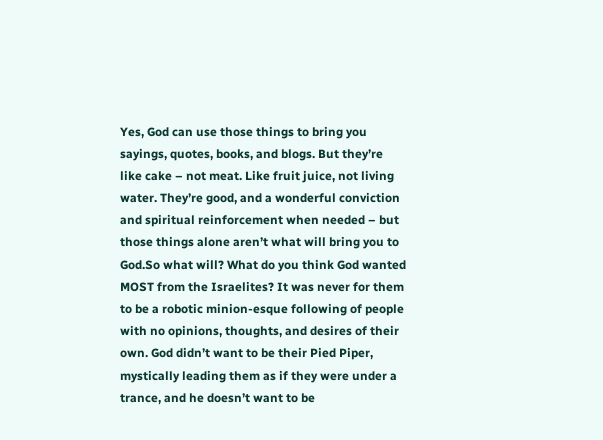Yes, God can use those things to bring you sayings, quotes, books, and blogs. But they’re like cake – not meat. Like fruit juice, not living water. They’re good, and a wonderful conviction and spiritual reinforcement when needed – but those things alone aren’t what will bring you to God.So what will? What do you think God wanted MOST from the Israelites? It was never for them to be a robotic minion-esque following of people with no opinions, thoughts, and desires of their own. God didn’t want to be their Pied Piper, mystically leading them as if they were under a trance, and he doesn’t want to be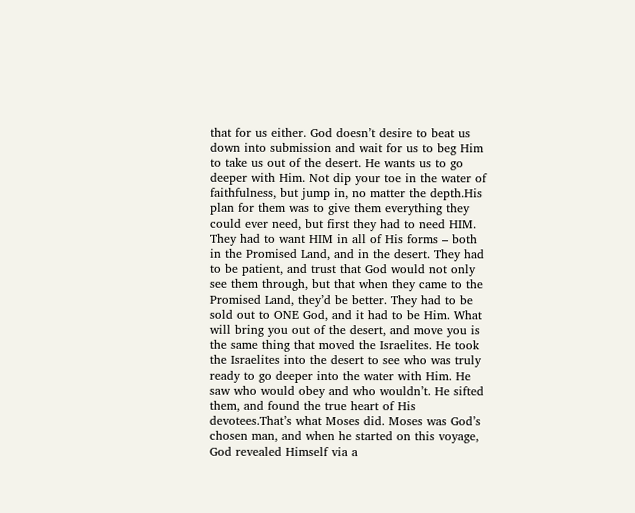that for us either. God doesn’t desire to beat us down into submission and wait for us to beg Him to take us out of the desert. He wants us to go deeper with Him. Not dip your toe in the water of faithfulness, but jump in, no matter the depth.His plan for them was to give them everything they could ever need, but first they had to need HIM. They had to want HIM in all of His forms – both in the Promised Land, and in the desert. They had to be patient, and trust that God would not only see them through, but that when they came to the Promised Land, they’d be better. They had to be sold out to ONE God, and it had to be Him. What will bring you out of the desert, and move you is the same thing that moved the Israelites. He took the Israelites into the desert to see who was truly ready to go deeper into the water with Him. He saw who would obey and who wouldn’t. He sifted them, and found the true heart of His devotees.That’s what Moses did. Moses was God’s chosen man, and when he started on this voyage, God revealed Himself via a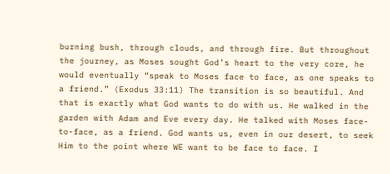burning bush, through clouds, and through fire. But throughout the journey, as Moses sought God’s heart to the very core, he would eventually “speak to Moses face to face, as one speaks to a friend.” (Exodus 33:11) The transition is so beautiful. And that is exactly what God wants to do with us. He walked in the garden with Adam and Eve every day. He talked with Moses face-to-face, as a friend. God wants us, even in our desert, to seek Him to the point where WE want to be face to face. I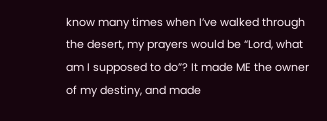know many times when I’ve walked through the desert, my prayers would be “Lord, what am I supposed to do”? It made ME the owner of my destiny, and made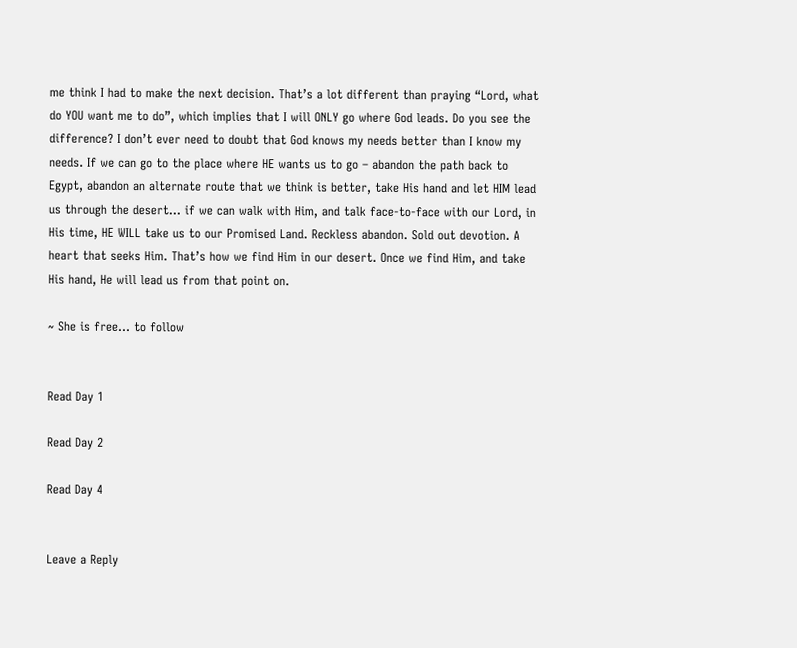me think I had to make the next decision. That’s a lot different than praying “Lord, what do YOU want me to do”, which implies that I will ONLY go where God leads. Do you see the difference? I don’t ever need to doubt that God knows my needs better than I know my needs. If we can go to the place where HE wants us to go – abandon the path back to Egypt, abandon an alternate route that we think is better, take His hand and let HIM lead us through the desert… if we can walk with Him, and talk face-to-face with our Lord, in His time, HE WILL take us to our Promised Land. Reckless abandon. Sold out devotion. A heart that seeks Him. That’s how we find Him in our desert. Once we find Him, and take His hand, He will lead us from that point on.

~ She is free… to follow


Read Day 1

Read Day 2

Read Day 4


Leave a Reply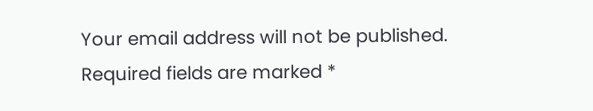Your email address will not be published. Required fields are marked *